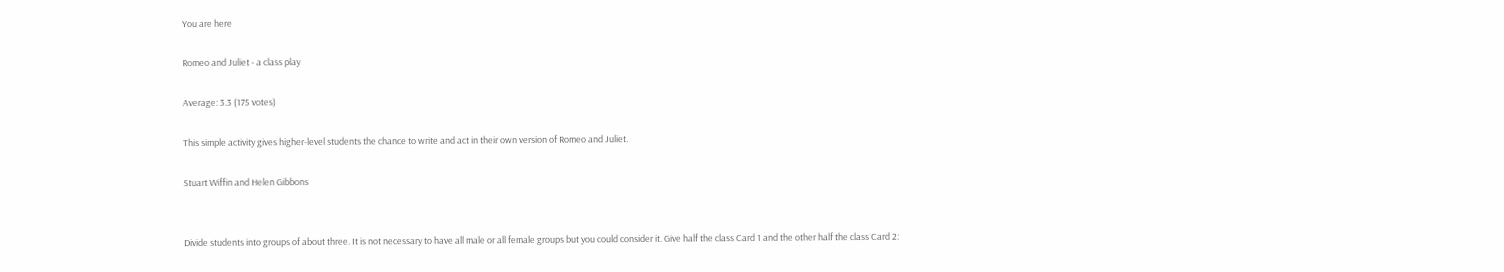You are here

Romeo and Juliet - a class play

Average: 3.3 (175 votes)

This simple activity gives higher-level students the chance to write and act in their own version of Romeo and Juliet.

Stuart Wiffin and Helen Gibbons


Divide students into groups of about three. It is not necessary to have all male or all female groups but you could consider it. Give half the class Card 1 and the other half the class Card 2: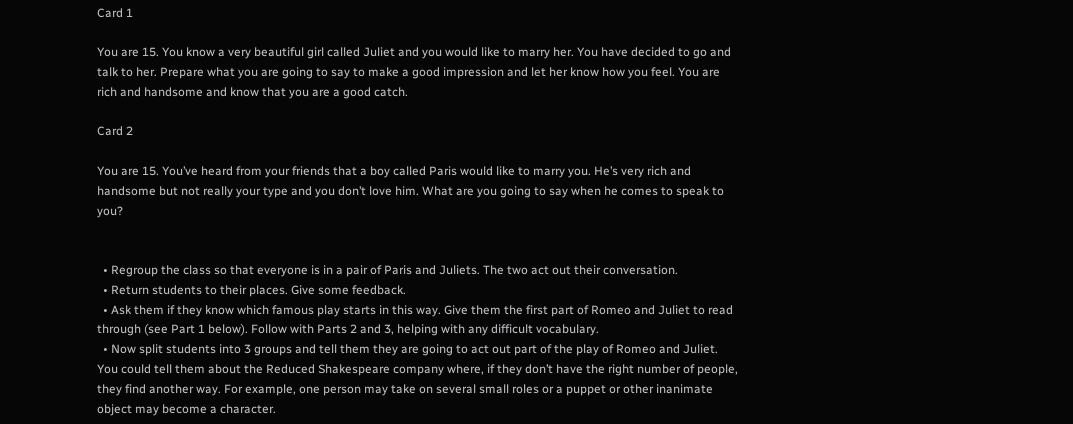Card 1

You are 15. You know a very beautiful girl called Juliet and you would like to marry her. You have decided to go and talk to her. Prepare what you are going to say to make a good impression and let her know how you feel. You are rich and handsome and know that you are a good catch.

Card 2

You are 15. You’ve heard from your friends that a boy called Paris would like to marry you. He’s very rich and handsome but not really your type and you don’t love him. What are you going to say when he comes to speak to you?


  • Regroup the class so that everyone is in a pair of Paris and Juliets. The two act out their conversation.
  • Return students to their places. Give some feedback.
  • Ask them if they know which famous play starts in this way. Give them the first part of Romeo and Juliet to read through (see Part 1 below). Follow with Parts 2 and 3, helping with any difficult vocabulary.
  • Now split students into 3 groups and tell them they are going to act out part of the play of Romeo and Juliet. You could tell them about the Reduced Shakespeare company where, if they don’t have the right number of people, they find another way. For example, one person may take on several small roles or a puppet or other inanimate object may become a character.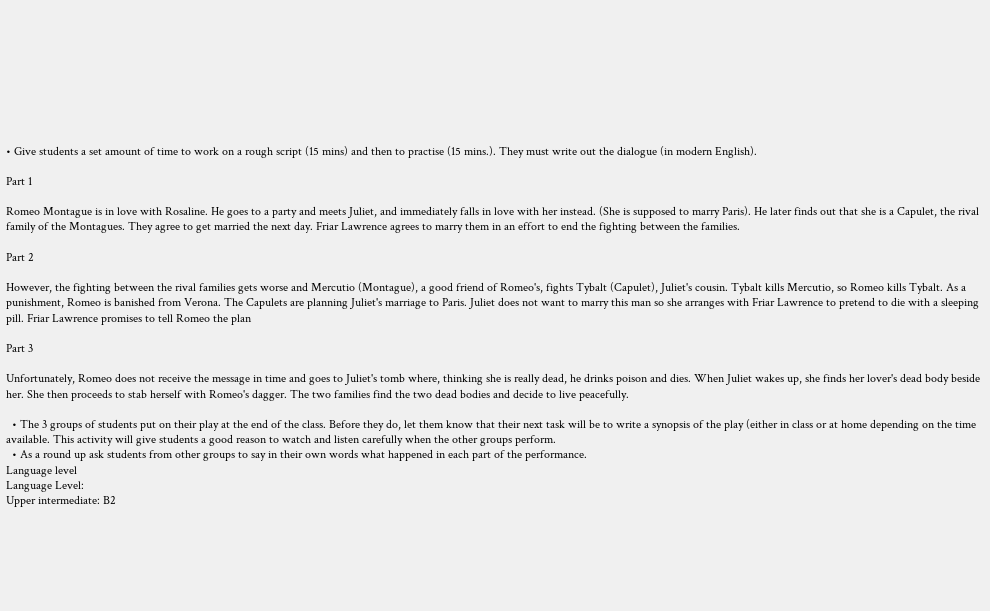• Give students a set amount of time to work on a rough script (15 mins) and then to practise (15 mins.). They must write out the dialogue (in modern English).

Part 1

Romeo Montague is in love with Rosaline. He goes to a party and meets Juliet, and immediately falls in love with her instead. (She is supposed to marry Paris). He later finds out that she is a Capulet, the rival family of the Montagues. They agree to get married the next day. Friar Lawrence agrees to marry them in an effort to end the fighting between the families.

Part 2

However, the fighting between the rival families gets worse and Mercutio (Montague), a good friend of Romeo's, fights Tybalt (Capulet), Juliet's cousin. Tybalt kills Mercutio, so Romeo kills Tybalt. As a punishment, Romeo is banished from Verona. The Capulets are planning Juliet's marriage to Paris. Juliet does not want to marry this man so she arranges with Friar Lawrence to pretend to die with a sleeping pill. Friar Lawrence promises to tell Romeo the plan

Part 3

Unfortunately, Romeo does not receive the message in time and goes to Juliet's tomb where, thinking she is really dead, he drinks poison and dies. When Juliet wakes up, she finds her lover's dead body beside her. She then proceeds to stab herself with Romeo's dagger. The two families find the two dead bodies and decide to live peacefully.

  • The 3 groups of students put on their play at the end of the class. Before they do, let them know that their next task will be to write a synopsis of the play (either in class or at home depending on the time available. This activity will give students a good reason to watch and listen carefully when the other groups perform.
  • As a round up ask students from other groups to say in their own words what happened in each part of the performance.
Language level
Language Level:
Upper intermediate: B2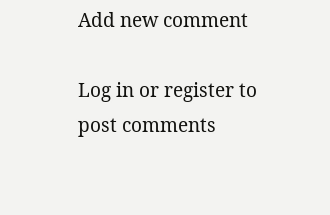Add new comment

Log in or register to post comments